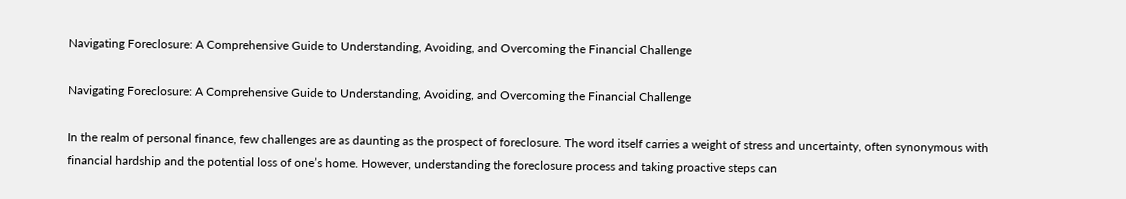Navigating Foreclosure: A Comprehensive Guide to Understanding, Avoiding, and Overcoming the Financial Challenge

Navigating Foreclosure: A Comprehensive Guide to Understanding, Avoiding, and Overcoming the Financial Challenge

In the realm of personal finance, few challenges are as daunting as the prospect of foreclosure. The word itself carries a weight of stress and uncertainty, often synonymous with financial hardship and the potential loss of one’s home. However, understanding the foreclosure process and taking proactive steps can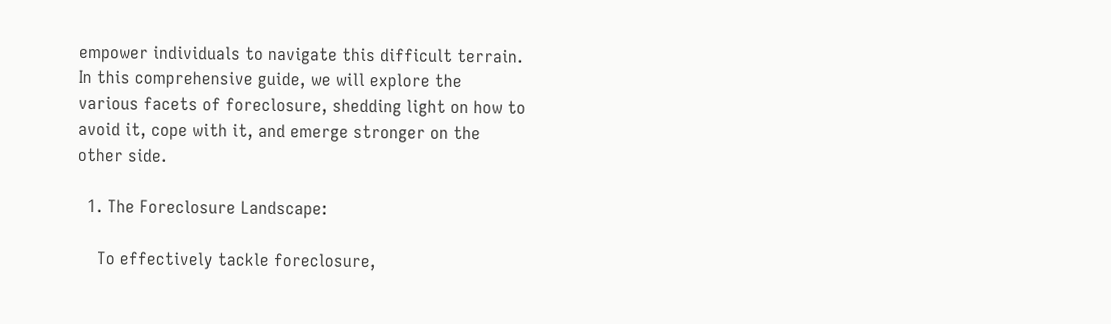empower individuals to navigate this difficult terrain. In this comprehensive guide, we will explore the various facets of foreclosure, shedding light on how to avoid it, cope with it, and emerge stronger on the other side.

  1. The Foreclosure Landscape:

    To effectively tackle foreclosure,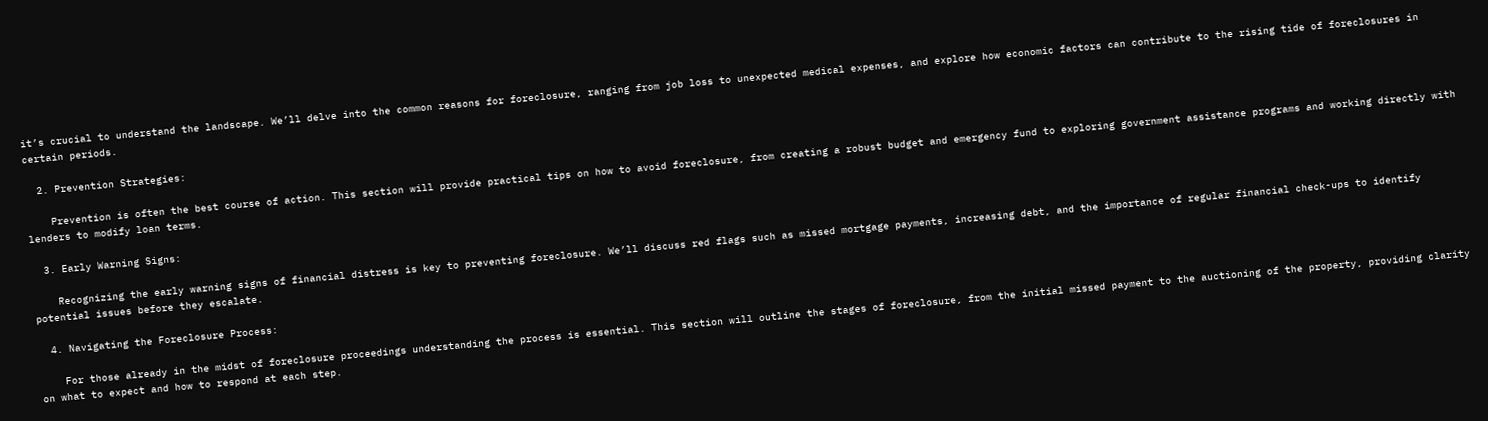it’s crucial to understand the landscape. We’ll delve into the common reasons for foreclosure, ranging from job loss to unexpected medical expenses, and explore how economic factors can contribute to the rising tide of foreclosures in certain periods.

  2. Prevention Strategies:

    Prevention is often the best course of action. This section will provide practical tips on how to avoid foreclosure, from creating a robust budget and emergency fund to exploring government assistance programs and working directly with lenders to modify loan terms.

  3. Early Warning Signs:

    Recognizing the early warning signs of financial distress is key to preventing foreclosure. We’ll discuss red flags such as missed mortgage payments, increasing debt, and the importance of regular financial check-ups to identify potential issues before they escalate.

  4. Navigating the Foreclosure Process:

    For those already in the midst of foreclosure proceedings understanding the process is essential. This section will outline the stages of foreclosure, from the initial missed payment to the auctioning of the property, providing clarity on what to expect and how to respond at each step.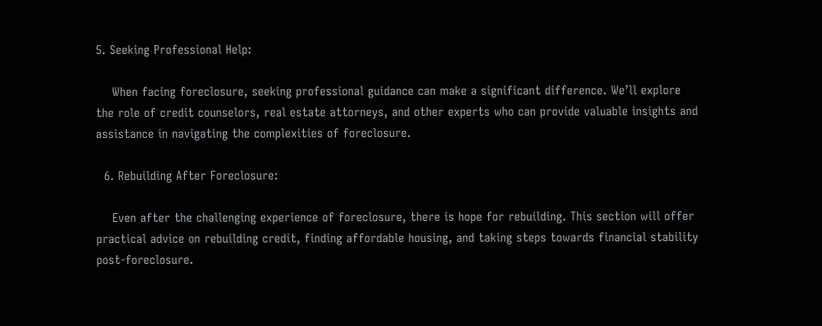5. Seeking Professional Help:

    When facing foreclosure, seeking professional guidance can make a significant difference. We’ll explore the role of credit counselors, real estate attorneys, and other experts who can provide valuable insights and assistance in navigating the complexities of foreclosure.

  6. Rebuilding After Foreclosure:

    Even after the challenging experience of foreclosure, there is hope for rebuilding. This section will offer practical advice on rebuilding credit, finding affordable housing, and taking steps towards financial stability post-foreclosure.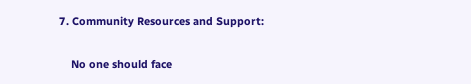7. Community Resources and Support:

    No one should face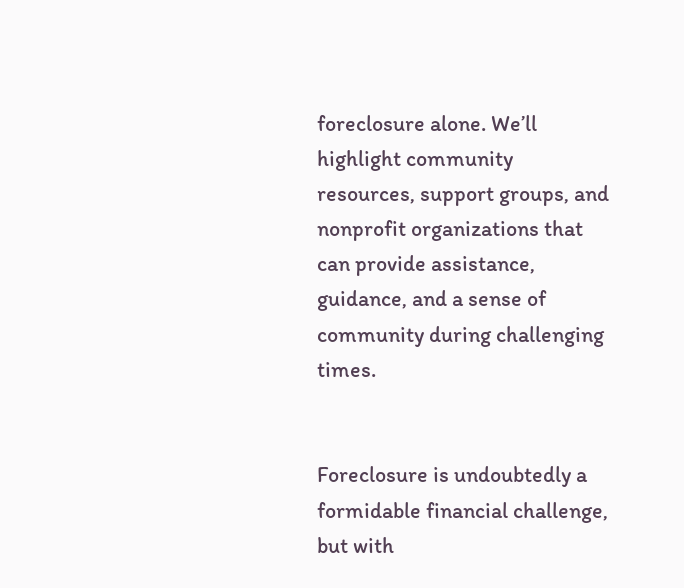foreclosure alone. We’ll highlight community resources, support groups, and nonprofit organizations that can provide assistance, guidance, and a sense of community during challenging times.


Foreclosure is undoubtedly a formidable financial challenge, but with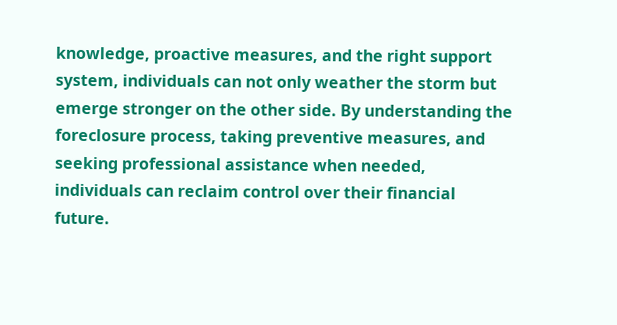knowledge, proactive measures, and the right support system, individuals can not only weather the storm but emerge stronger on the other side. By understanding the foreclosure process, taking preventive measures, and seeking professional assistance when needed, individuals can reclaim control over their financial future.